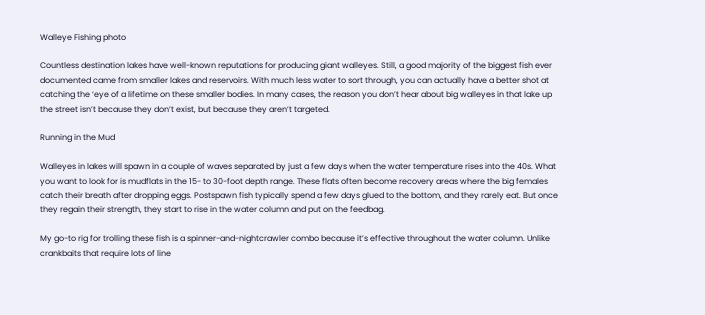Walleye Fishing photo

Countless destination lakes have well-known reputations for producing giant walleyes. Still, a good majority of the biggest fish ever documented came from smaller lakes and reservoirs. With much less water to sort through, you can actually have a better shot at catching the ‘eye of a lifetime on these smaller bodies. In many cases, the reason you don’t hear about big walleyes in that lake up the street isn’t because they don’t exist, but because they aren’t targeted.

Running in the Mud

Walleyes in lakes will spawn in a couple of waves separated by just a few days when the water temperature rises into the 40s. What you want to look for is mudflats in the 15- to 30-foot depth range. These flats often become recovery areas where the big females catch their breath after dropping eggs. Postspawn fish typically spend a few days glued to the bottom, and they rarely eat. But once they regain their strength, they start to rise in the water column and put on the feedbag.

My go-to rig for trolling these fish is a spinner-and-nightcrawler combo because it’s effective throughout the water column. Unlike crankbaits that require lots of line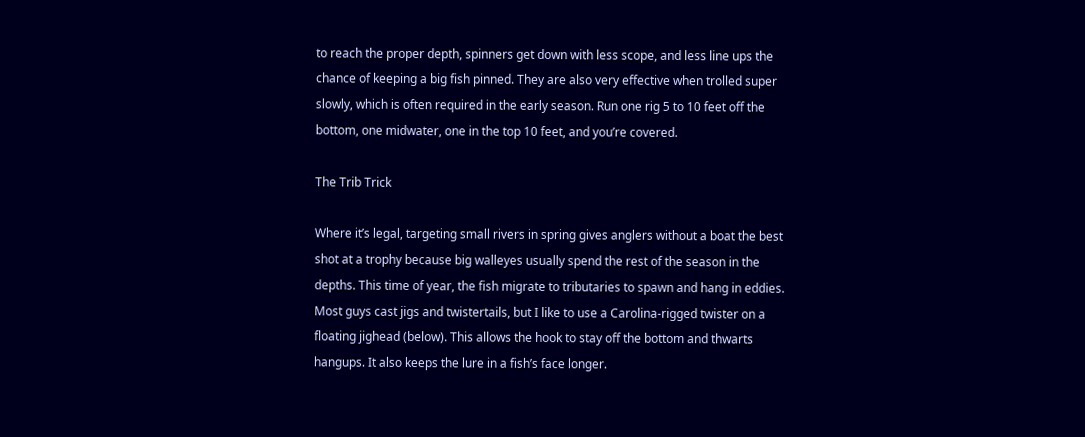to reach the proper depth, spinners get down with less scope, and less line ups the chance of keeping a big fish pinned. They are also very effective when trolled super slowly, which is often required in the early season. Run one rig 5 to 10 feet off the bottom, one midwater, one in the top 10 feet, and you’re covered.

The Trib Trick

Where it’s legal, targeting small rivers in spring gives anglers without a boat the best shot at a trophy because big walleyes usually spend the rest of the season in the depths. This time of year, the fish migrate to tributaries to spawn and hang in eddies. Most guys cast jigs and twistertails, but I like to use a Carolina-rigged twister on a floating jighead (below). This allows the hook to stay off the bottom and thwarts hangups. It also keeps the lure in a fish’s face longer.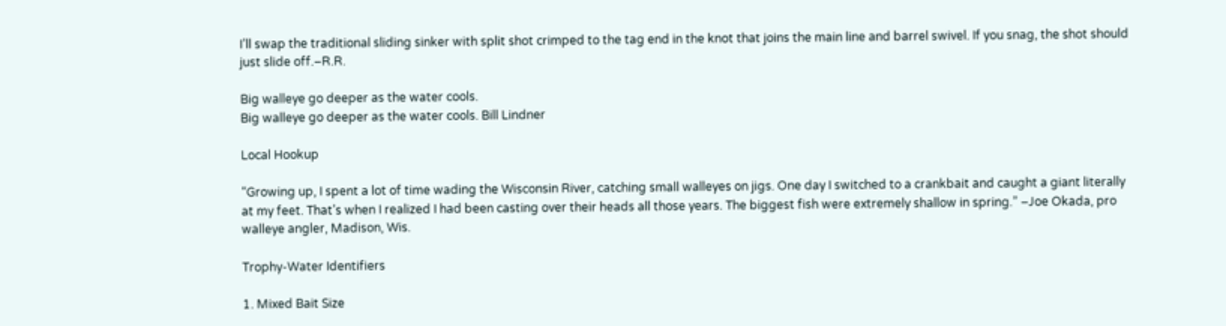I’ll swap the traditional sliding sinker with split shot crimped to the tag end in the knot that joins the main line and barrel swivel. If you snag, the shot should just slide off.–R.R.

Big walleye go deeper as the water cools.
Big walleye go deeper as the water cools. Bill Lindner

Local Hookup

“Growing up, I spent a lot of time wading the Wisconsin River, catching small walleyes on jigs. One day I switched to a crankbait and caught a giant literally at my feet. That’s when I realized I had been casting over their heads all those years. The biggest fish were extremely shallow in spring.” –Joe Okada, pro walleye angler, Madison, Wis.

Trophy-Water Identifiers

1. Mixed Bait Size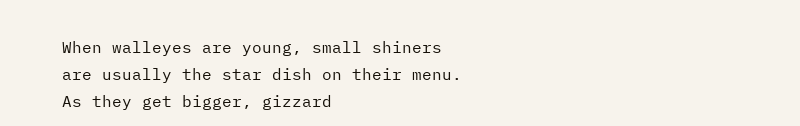When walleyes are young, small shiners are usually the star dish on their menu. As they get bigger, gizzard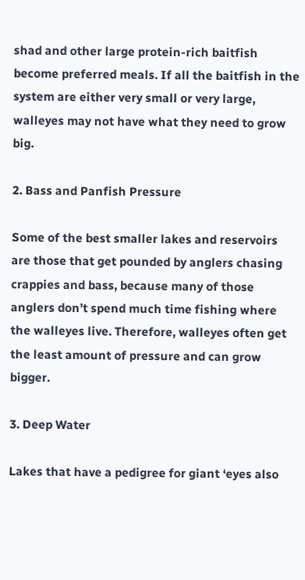shad and other large protein-rich baitfish become preferred meals. If all the baitfish in the system are either very small or very large, walleyes may not have what they need to grow big.

2. Bass and Panfish Pressure

Some of the best smaller lakes and reservoirs are those that get pounded by anglers chasing crappies and bass, because many of those anglers don’t spend much time fishing where the walleyes live. Therefore, walleyes often get the least amount of pressure and can grow bigger.

3. Deep Water

Lakes that have a pedigree for giant ‘eyes also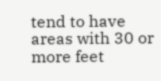tend to have areas with 30 or more feet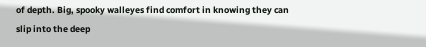of depth. Big, spooky walleyes find comfort in knowing they can slip into the deep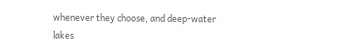whenever they choose, and deep-water lakes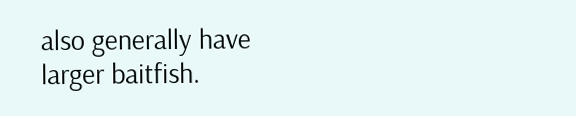also generally have larger baitfish.